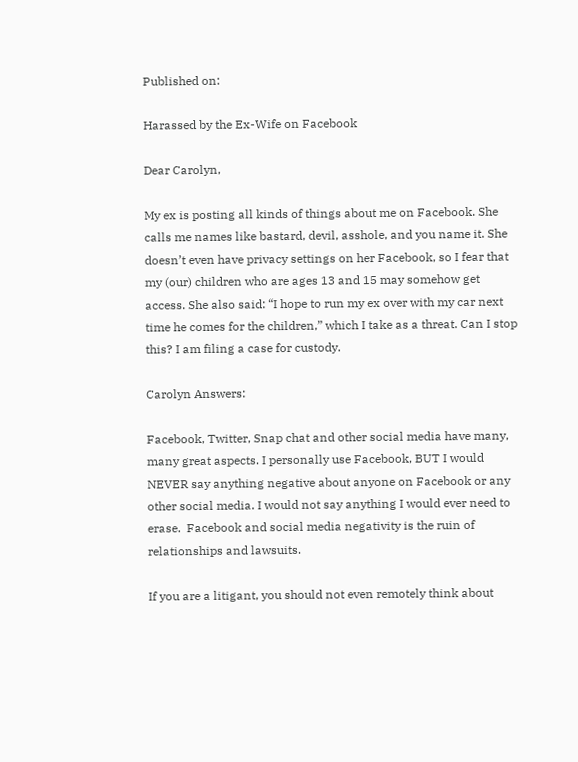Published on:

Harassed by the Ex-Wife on Facebook

Dear Carolyn,

My ex is posting all kinds of things about me on Facebook. She calls me names like bastard, devil, asshole, and you name it. She doesn’t even have privacy settings on her Facebook, so I fear that my (our) children who are ages 13 and 15 may somehow get access. She also said: “I hope to run my ex over with my car next time he comes for the children,” which I take as a threat. Can I stop this? I am filing a case for custody.

Carolyn Answers:

Facebook, Twitter, Snap chat and other social media have many, many great aspects. I personally use Facebook, BUT I would NEVER say anything negative about anyone on Facebook or any other social media. I would not say anything I would ever need to erase.  Facebook and social media negativity is the ruin of relationships and lawsuits.

If you are a litigant, you should not even remotely think about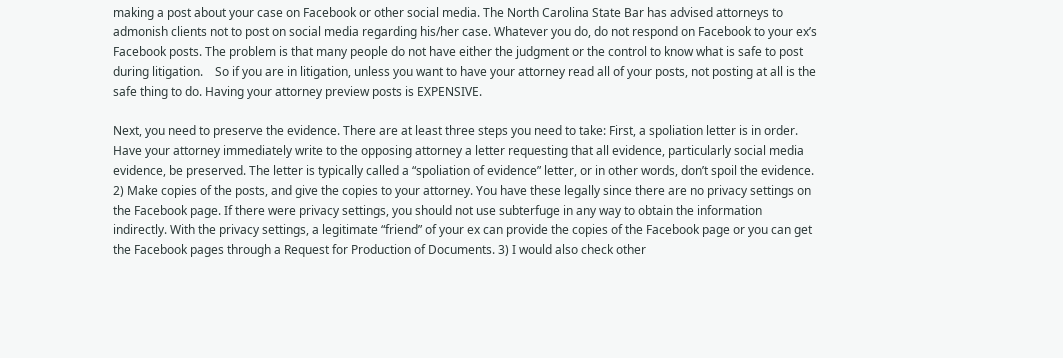making a post about your case on Facebook or other social media. The North Carolina State Bar has advised attorneys to admonish clients not to post on social media regarding his/her case. Whatever you do, do not respond on Facebook to your ex’s Facebook posts. The problem is that many people do not have either the judgment or the control to know what is safe to post during litigation.    So if you are in litigation, unless you want to have your attorney read all of your posts, not posting at all is the safe thing to do. Having your attorney preview posts is EXPENSIVE.

Next, you need to preserve the evidence. There are at least three steps you need to take: First, a spoliation letter is in order.   Have your attorney immediately write to the opposing attorney a letter requesting that all evidence, particularly social media evidence, be preserved. The letter is typically called a “spoliation of evidence” letter, or in other words, don’t spoil the evidence. 2) Make copies of the posts, and give the copies to your attorney. You have these legally since there are no privacy settings on the Facebook page. If there were privacy settings, you should not use subterfuge in any way to obtain the information indirectly. With the privacy settings, a legitimate “friend” of your ex can provide the copies of the Facebook page or you can get the Facebook pages through a Request for Production of Documents. 3) I would also check other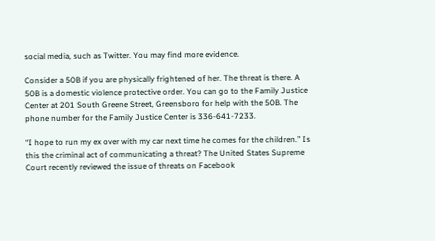social media, such as Twitter. You may find more evidence.

Consider a 50B if you are physically frightened of her. The threat is there. A 50B is a domestic violence protective order. You can go to the Family Justice Center at 201 South Greene Street, Greensboro for help with the 50B. The phone number for the Family Justice Center is 336-641-7233.

“I hope to run my ex over with my car next time he comes for the children.” Is this the criminal act of communicating a threat? The United States Supreme Court recently reviewed the issue of threats on Facebook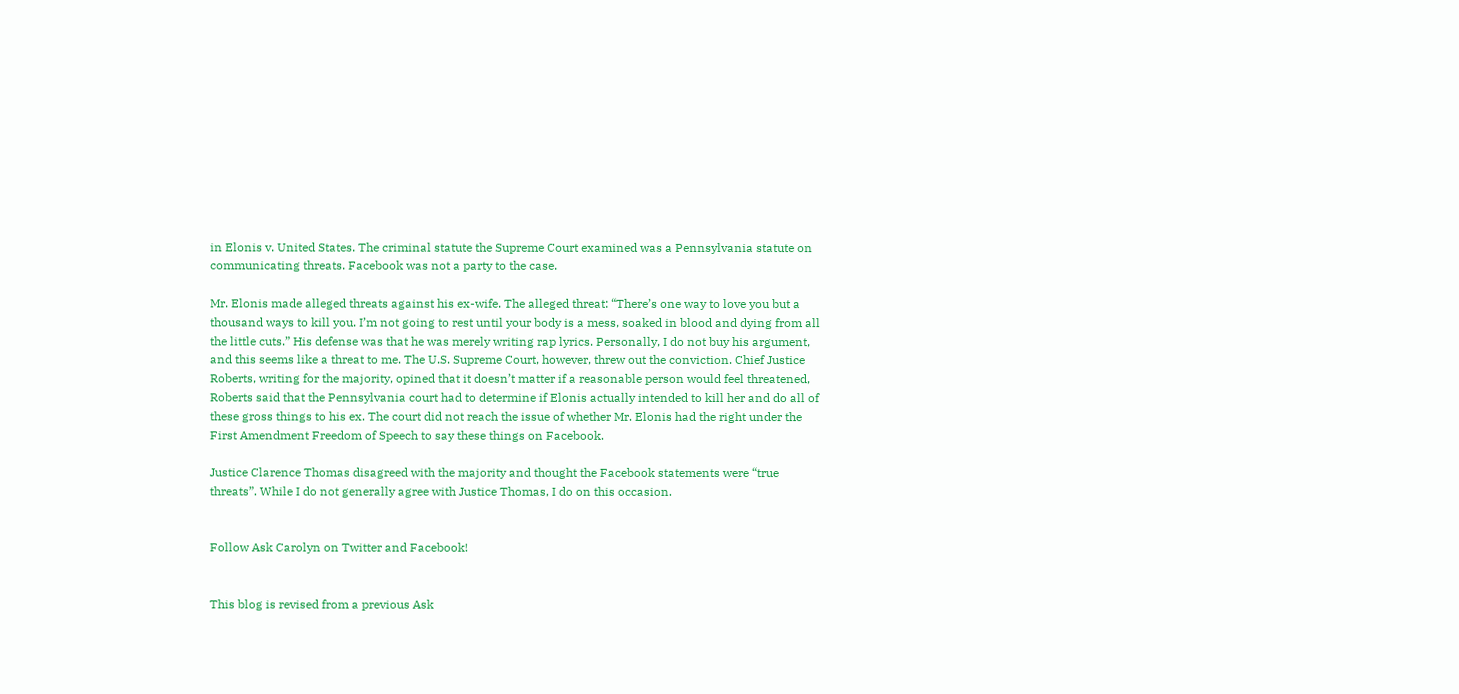in Elonis v. United States. The criminal statute the Supreme Court examined was a Pennsylvania statute on communicating threats. Facebook was not a party to the case.

Mr. Elonis made alleged threats against his ex-wife. The alleged threat: “There’s one way to love you but a thousand ways to kill you. I’m not going to rest until your body is a mess, soaked in blood and dying from all the little cuts.” His defense was that he was merely writing rap lyrics. Personally, I do not buy his argument, and this seems like a threat to me. The U.S. Supreme Court, however, threw out the conviction. Chief Justice Roberts, writing for the majority, opined that it doesn’t matter if a reasonable person would feel threatened,   Roberts said that the Pennsylvania court had to determine if Elonis actually intended to kill her and do all of these gross things to his ex. The court did not reach the issue of whether Mr. Elonis had the right under the First Amendment Freedom of Speech to say these things on Facebook.

Justice Clarence Thomas disagreed with the majority and thought the Facebook statements were “true threats”. While I do not generally agree with Justice Thomas, I do on this occasion.


Follow Ask Carolyn on Twitter and Facebook!


This blog is revised from a previous Ask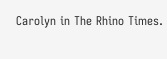Carolyn in The Rhino Times.